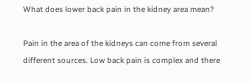What does lower back pain in the kidney area mean?

Pain in the area of the kidneys can come from several different sources. Low back pain is complex and there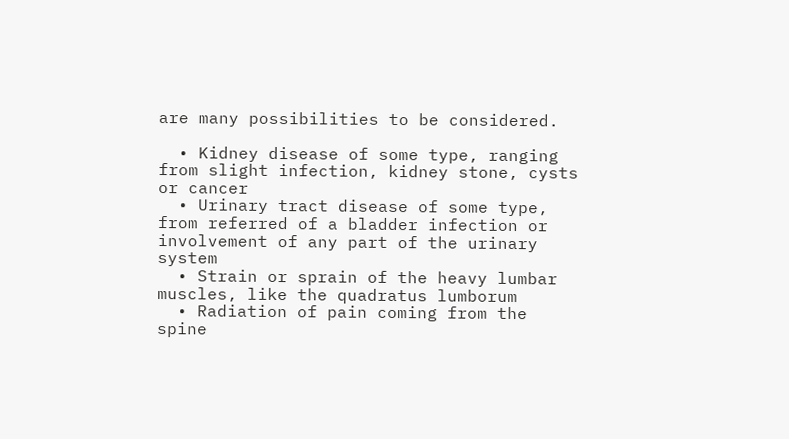are many possibilities to be considered.

  • Kidney disease of some type, ranging from slight infection, kidney stone, cysts or cancer
  • Urinary tract disease of some type, from referred of a bladder infection or involvement of any part of the urinary system
  • Strain or sprain of the heavy lumbar muscles, like the quadratus lumborum
  • Radiation of pain coming from the spine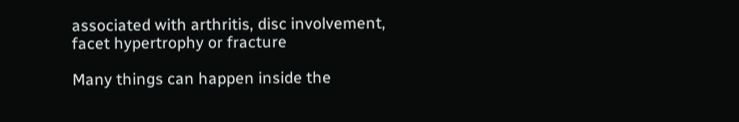associated with arthritis, disc involvement, facet hypertrophy or fracture

Many things can happen inside the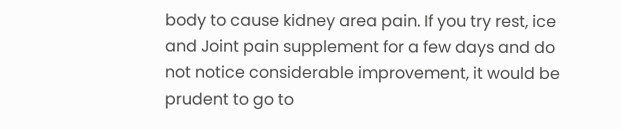body to cause kidney area pain. If you try rest, ice and Joint pain supplement for a few days and do not notice considerable improvement, it would be prudent to go to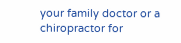your family doctor or a chiropractor for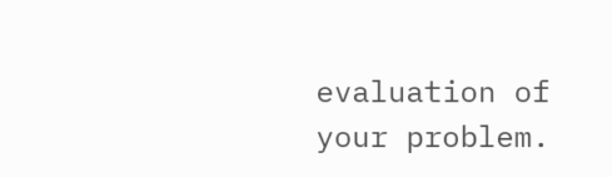evaluation of your problem.